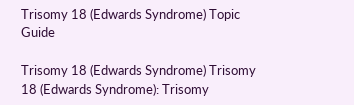Trisomy 18 (Edwards Syndrome) Topic Guide

Trisomy 18 (Edwards Syndrome) Trisomy 18 (Edwards Syndrome): Trisomy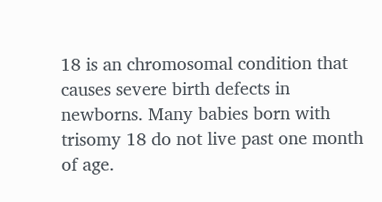18 is an chromosomal condition that causes severe birth defects in newborns. Many babies born with trisomy 18 do not live past one month of age.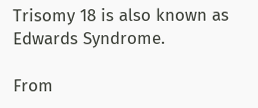Trisomy 18 is also known as Edwards Syndrome.

From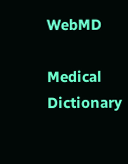WebMD

Medical Dictionary